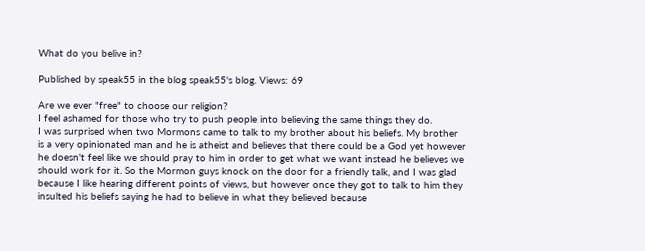What do you belive in?

Published by speak55 in the blog speak55's blog. Views: 69

Are we ever "free" to choose our religion?
I feel ashamed for those who try to push people into believing the same things they do.
I was surprised when two Mormons came to talk to my brother about his beliefs. My brother is a very opinionated man and he is atheist and believes that there could be a God yet however he doesn't feel like we should pray to him in order to get what we want instead he believes we should work for it. So the Mormon guys knock on the door for a friendly talk, and I was glad because I like hearing different points of views, but however once they got to talk to him they insulted his beliefs saying he had to believe in what they believed because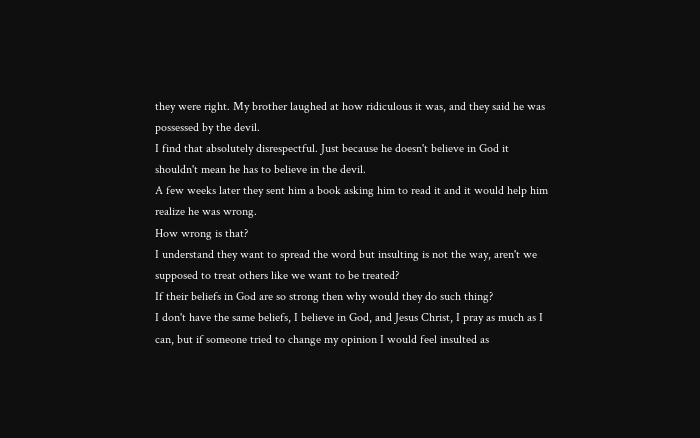they were right. My brother laughed at how ridiculous it was, and they said he was possessed by the devil.
I find that absolutely disrespectful. Just because he doesn't believe in God it shouldn't mean he has to believe in the devil.
A few weeks later they sent him a book asking him to read it and it would help him realize he was wrong.
How wrong is that?
I understand they want to spread the word but insulting is not the way, aren't we supposed to treat others like we want to be treated?
If their beliefs in God are so strong then why would they do such thing?
I don't have the same beliefs, I believe in God, and Jesus Christ, I pray as much as I can, but if someone tried to change my opinion I would feel insulted as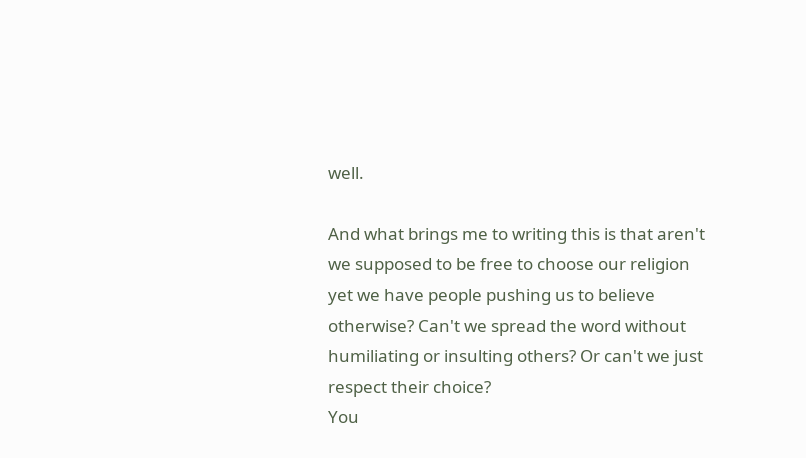well.

And what brings me to writing this is that aren't we supposed to be free to choose our religion yet we have people pushing us to believe otherwise? Can't we spread the word without humiliating or insulting others? Or can't we just respect their choice?
You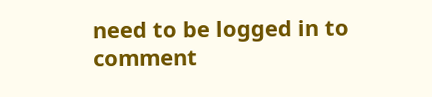need to be logged in to comment